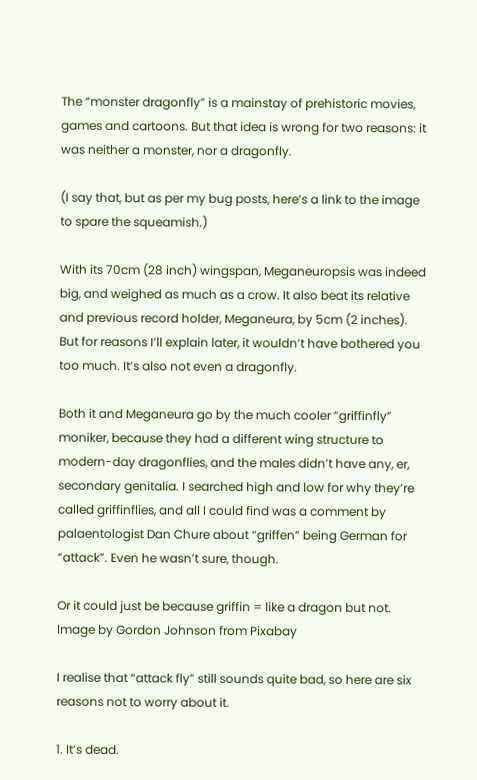The “monster dragonfly” is a mainstay of prehistoric movies, games and cartoons. But that idea is wrong for two reasons: it was neither a monster, nor a dragonfly.

(I say that, but as per my bug posts, here’s a link to the image to spare the squeamish.)

With its 70cm (28 inch) wingspan, Meganeuropsis was indeed big, and weighed as much as a crow. It also beat its relative and previous record holder, Meganeura, by 5cm (2 inches). But for reasons I’ll explain later, it wouldn’t have bothered you too much. It’s also not even a dragonfly.

Both it and Meganeura go by the much cooler “griffinfly” moniker, because they had a different wing structure to modern-day dragonflies, and the males didn’t have any, er, secondary genitalia. I searched high and low for why they’re called griffinflies, and all I could find was a comment by palaentologist Dan Chure about “griffen” being German for “attack”. Even he wasn’t sure, though.

Or it could just be because griffin = like a dragon but not.
Image by Gordon Johnson from Pixabay

I realise that “attack fly” still sounds quite bad, so here are six reasons not to worry about it.

1. It’s dead.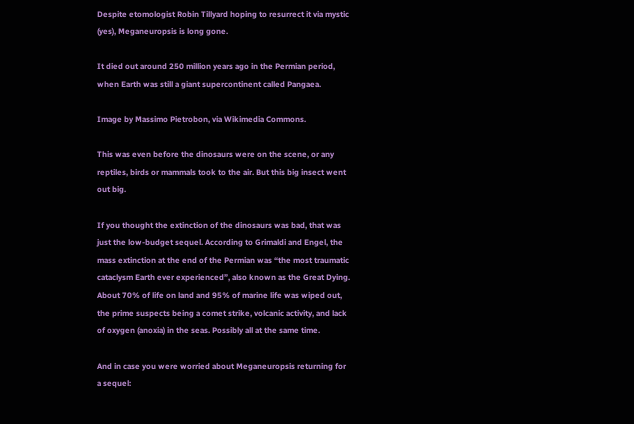Despite etomologist Robin Tillyard hoping to resurrect it via mystic (yes), Meganeuropsis is long gone.

It died out around 250 million years ago in the Permian period, when Earth was still a giant supercontinent called Pangaea.

Image by Massimo Pietrobon, via Wikimedia Commons.

This was even before the dinosaurs were on the scene, or any reptiles, birds or mammals took to the air. But this big insect went out big.

If you thought the extinction of the dinosaurs was bad, that was just the low-budget sequel. According to Grimaldi and Engel, the mass extinction at the end of the Permian was “the most traumatic cataclysm Earth ever experienced”, also known as the Great Dying. About 70% of life on land and 95% of marine life was wiped out, the prime suspects being a comet strike, volcanic activity, and lack of oxygen (anoxia) in the seas. Possibly all at the same time.

And in case you were worried about Meganeuropsis returning for a sequel: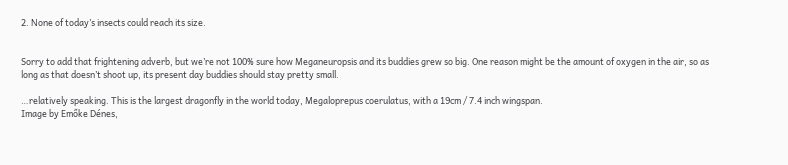2. None of today’s insects could reach its size.


Sorry to add that frightening adverb, but we’re not 100% sure how Meganeuropsis and its buddies grew so big. One reason might be the amount of oxygen in the air, so as long as that doesn’t shoot up, its present day buddies should stay pretty small.

…relatively speaking. This is the largest dragonfly in the world today, Megaloprepus coerulatus, with a 19cm / 7.4 inch wingspan.
Image by Emőke Dénes,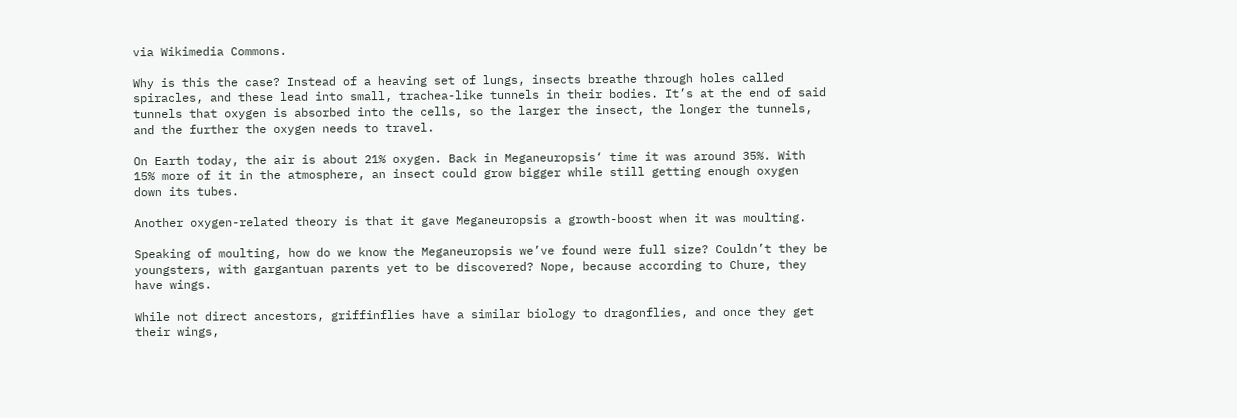via Wikimedia Commons.

Why is this the case? Instead of a heaving set of lungs, insects breathe through holes called spiracles, and these lead into small, trachea-like tunnels in their bodies. It’s at the end of said tunnels that oxygen is absorbed into the cells, so the larger the insect, the longer the tunnels, and the further the oxygen needs to travel.

On Earth today, the air is about 21% oxygen. Back in Meganeuropsis‘ time it was around 35%. With 15% more of it in the atmosphere, an insect could grow bigger while still getting enough oxygen down its tubes.

Another oxygen-related theory is that it gave Meganeuropsis a growth-boost when it was moulting.

Speaking of moulting, how do we know the Meganeuropsis we’ve found were full size? Couldn’t they be youngsters, with gargantuan parents yet to be discovered? Nope, because according to Chure, they have wings.

While not direct ancestors, griffinflies have a similar biology to dragonflies, and once they get their wings,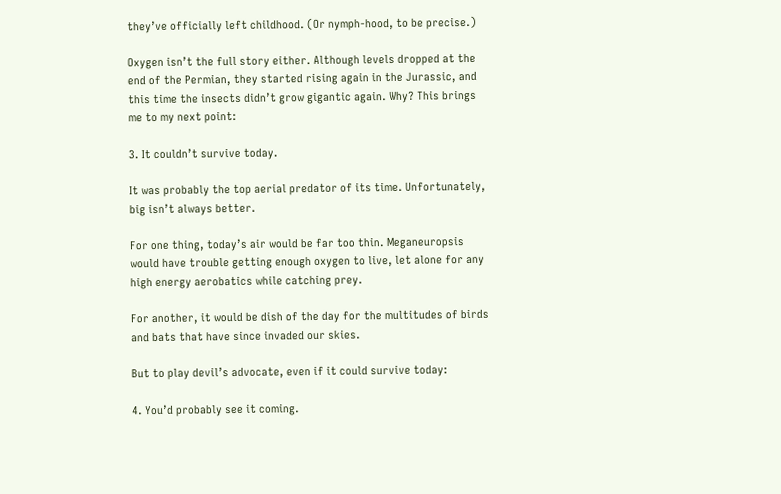they’ve officially left childhood. (Or nymph-hood, to be precise.)

Oxygen isn’t the full story either. Although levels dropped at the end of the Permian, they started rising again in the Jurassic, and this time the insects didn’t grow gigantic again. Why? This brings me to my next point:

3. It couldn’t survive today.

It was probably the top aerial predator of its time. Unfortunately, big isn’t always better.

For one thing, today’s air would be far too thin. Meganeuropsis would have trouble getting enough oxygen to live, let alone for any high energy aerobatics while catching prey.

For another, it would be dish of the day for the multitudes of birds and bats that have since invaded our skies.

But to play devil’s advocate, even if it could survive today:

4. You’d probably see it coming.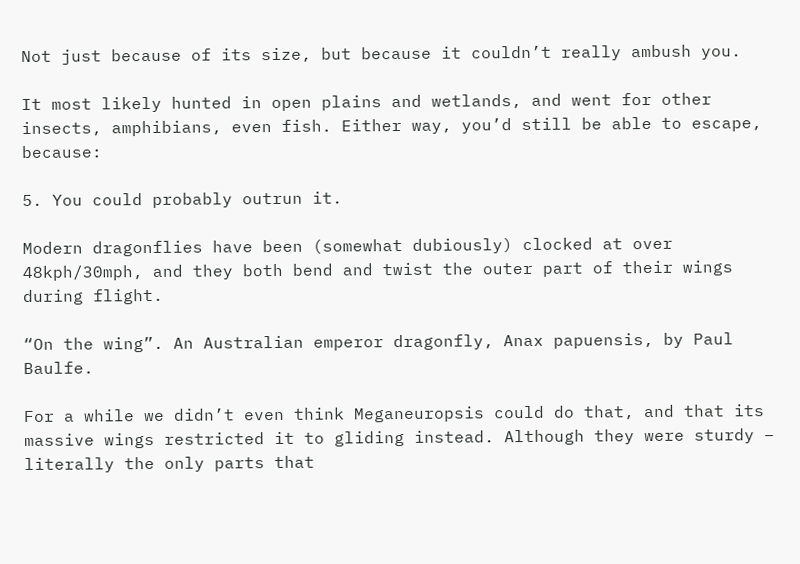Not just because of its size, but because it couldn’t really ambush you.

It most likely hunted in open plains and wetlands, and went for other insects, amphibians, even fish. Either way, you’d still be able to escape, because:

5. You could probably outrun it.

Modern dragonflies have been (somewhat dubiously) clocked at over 48kph/30mph, and they both bend and twist the outer part of their wings during flight.

“On the wing”. An Australian emperor dragonfly, Anax papuensis, by Paul Baulfe.

For a while we didn’t even think Meganeuropsis could do that, and that its massive wings restricted it to gliding instead. Although they were sturdy – literally the only parts that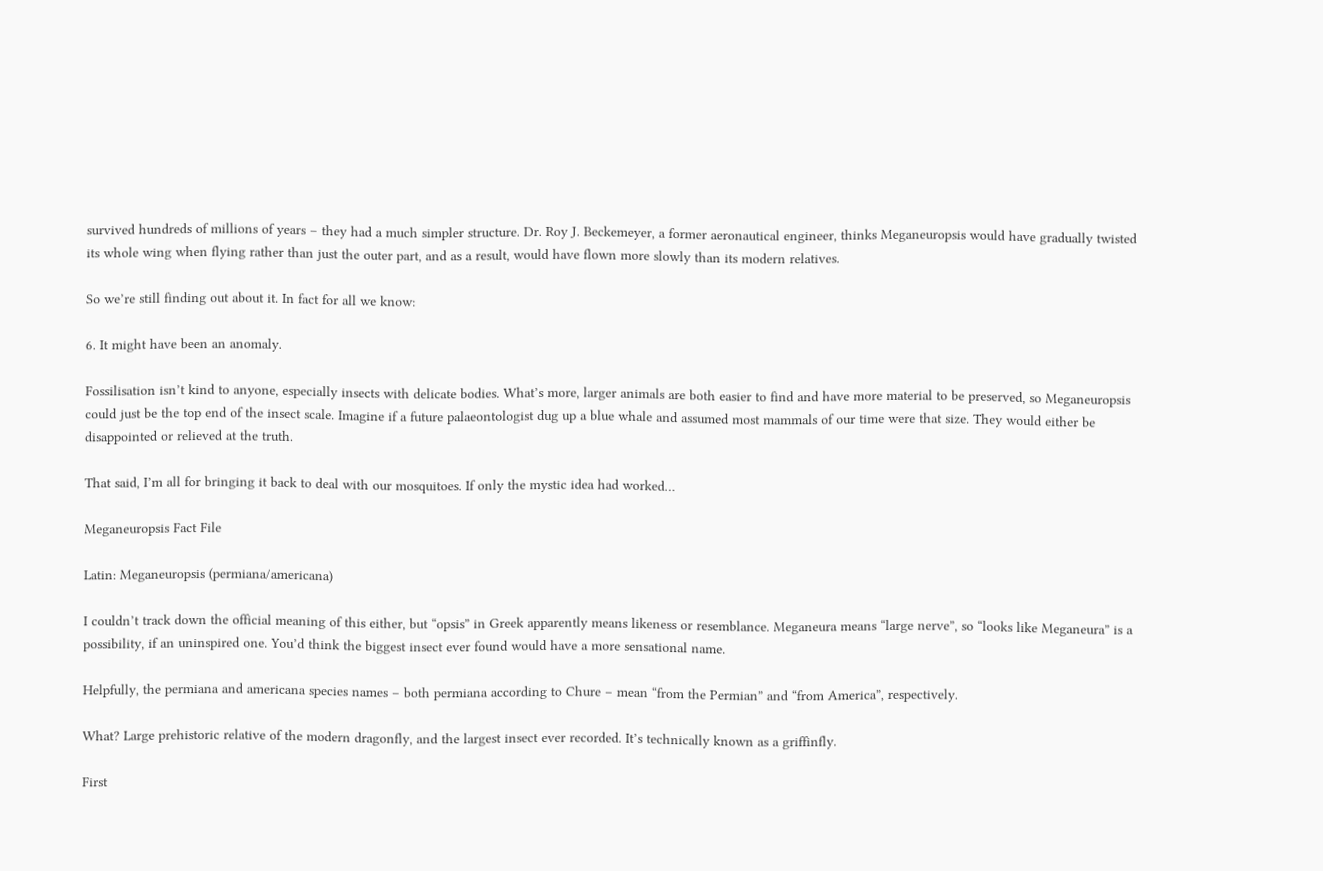survived hundreds of millions of years – they had a much simpler structure. Dr. Roy J. Beckemeyer, a former aeronautical engineer, thinks Meganeuropsis would have gradually twisted its whole wing when flying rather than just the outer part, and as a result, would have flown more slowly than its modern relatives.

So we’re still finding out about it. In fact for all we know:

6. It might have been an anomaly.

Fossilisation isn’t kind to anyone, especially insects with delicate bodies. What’s more, larger animals are both easier to find and have more material to be preserved, so Meganeuropsis could just be the top end of the insect scale. Imagine if a future palaeontologist dug up a blue whale and assumed most mammals of our time were that size. They would either be disappointed or relieved at the truth.

That said, I’m all for bringing it back to deal with our mosquitoes. If only the mystic idea had worked…

Meganeuropsis Fact File

Latin: Meganeuropsis (permiana/americana)

I couldn’t track down the official meaning of this either, but “opsis” in Greek apparently means likeness or resemblance. Meganeura means “large nerve”, so “looks like Meganeura” is a possibility, if an uninspired one. You’d think the biggest insect ever found would have a more sensational name.

Helpfully, the permiana and americana species names – both permiana according to Chure – mean “from the Permian” and “from America”, respectively.

What? Large prehistoric relative of the modern dragonfly, and the largest insect ever recorded. It’s technically known as a griffinfly.

First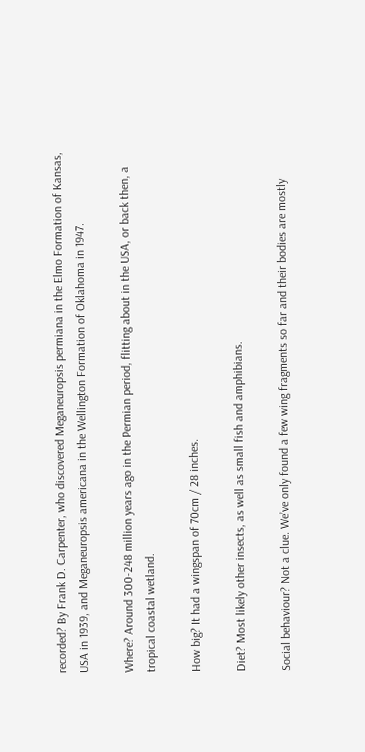recorded? By Frank D. Carpenter, who discovered Meganeuropsis permiana in the Elmo Formation of Kansas, USA in 1939, and Meganeuropsis americana in the Wellington Formation of Oklahoma in 1947.

Where? Around 300-248 million years ago in the Permian period, flitting about in the USA, or back then, a tropical coastal wetland.

How big? It had a wingspan of 70cm / 28 inches.

Diet? Most likely other insects, as well as small fish and amphibians.

Social behaviour? Not a clue. We’ve only found a few wing fragments so far and their bodies are mostly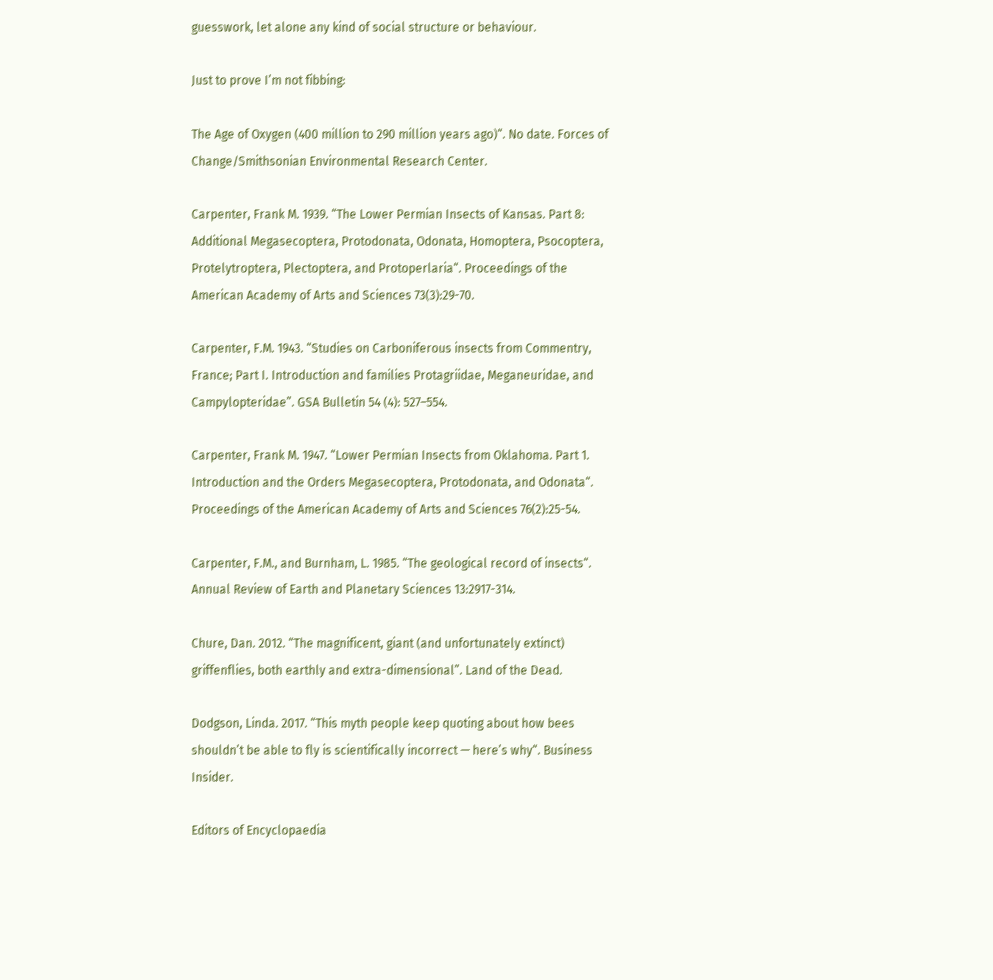guesswork, let alone any kind of social structure or behaviour.

Just to prove I’m not fibbing:

The Age of Oxygen (400 million to 290 million years ago)“. No date. Forces of Change/Smithsonian Environmental Research Center.

Carpenter, Frank M. 1939. “The Lower Permian Insects of Kansas. Part 8: Additional Megasecoptera, Protodonata, Odonata, Homoptera, Psocoptera, Protelytroptera, Plectoptera, and Protoperlaria“. Proceedings of the American Academy of Arts and Sciences 73(3):29-70.

Carpenter, F.M. 1943. “Studies on Carboniferous insects from Commentry, France; Part I. Introduction and families Protagriidae, Meganeuridae, and Campylopteridae”. GSA Bulletin 54 (4): 527–554.

Carpenter, Frank M. 1947. “Lower Permian Insects from Oklahoma. Part 1. Introduction and the Orders Megasecoptera, Protodonata, and Odonata“. Proceedings of the American Academy of Arts and Sciences 76(2):25-54.

Carpenter, F.M., and Burnham, L. 1985. “The geological record of insects“. Annual Review of Earth and Planetary Sciences 13:2917-314.

Chure, Dan. 2012. “The magnificent, giant (and unfortunately extinct) griffenflies, both earthly and extra-dimensional”. Land of the Dead.

Dodgson, Linda. 2017. “This myth people keep quoting about how bees shouldn’t be able to fly is scientifically incorrect — here’s why“. Business Insider.

Editors of Encyclopaedia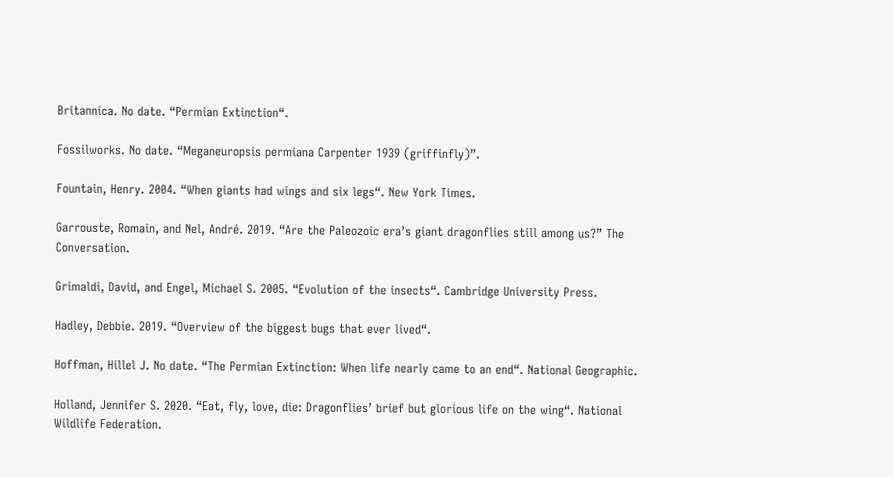Britannica. No date. “Permian Extinction“.

Fossilworks. No date. “Meganeuropsis permiana Carpenter 1939 (griffinfly)”.

Fountain, Henry. 2004. “When giants had wings and six legs“. New York Times.

Garrouste, Romain, and Nel, André. 2019. “Are the Paleozoic era’s giant dragonflies still among us?” The Conversation.

Grimaldi, David, and Engel, Michael S. 2005. “Evolution of the insects“. Cambridge University Press.

Hadley, Debbie. 2019. “Overview of the biggest bugs that ever lived“.

Hoffman, Hillel J. No date. “The Permian Extinction: When life nearly came to an end“. National Geographic.

Holland, Jennifer S. 2020. “Eat, fly, love, die: Dragonflies’ brief but glorious life on the wing“. National Wildlife Federation.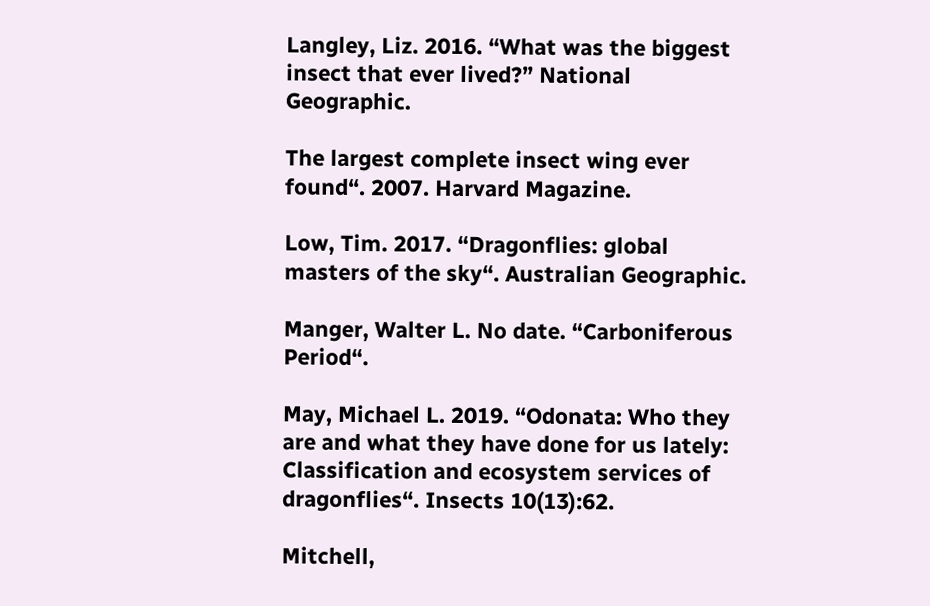Langley, Liz. 2016. “What was the biggest insect that ever lived?” National Geographic.

The largest complete insect wing ever found“. 2007. Harvard Magazine.

Low, Tim. 2017. “Dragonflies: global masters of the sky“. Australian Geographic.

Manger, Walter L. No date. “Carboniferous Period“.

May, Michael L. 2019. “Odonata: Who they are and what they have done for us lately: Classification and ecosystem services of dragonflies“. Insects 10(13):62.

Mitchell,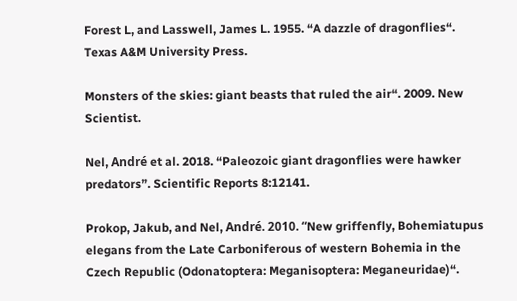Forest L, and Lasswell, James L. 1955. “A dazzle of dragonflies“. Texas A&M University Press.

Monsters of the skies: giant beasts that ruled the air“. 2009. New Scientist.

Nel, André et al. 2018. “Paleozoic giant dragonflies were hawker predators”. Scientific Reports 8:12141.

Prokop, Jakub, and Nel, André. 2010. “New griffenfly, Bohemiatupus elegans from the Late Carboniferous of western Bohemia in the Czech Republic (Odonatoptera: Meganisoptera: Meganeuridae)“.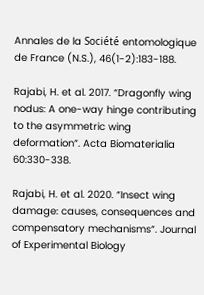Annales de la Société entomologique de France (N.S.), 46(1-2):183-188.

Rajabi, H. et al. 2017. “Dragonfly wing nodus: A one-way hinge contributing to the asymmetric wing deformation“. Acta Biomaterialia 60:330-338.

Rajabi, H. et al. 2020. “Insect wing damage: causes, consequences and compensatory mechanisms“. Journal of Experimental Biology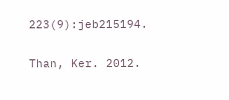223(9):jeb215194.

Than, Ker. 2012.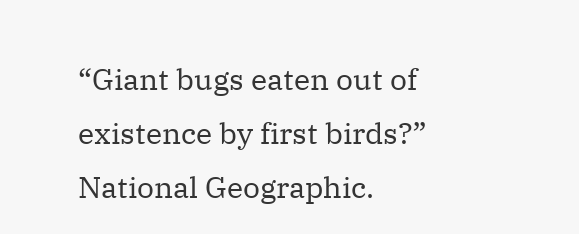“Giant bugs eaten out of existence by first birds?” National Geographic.